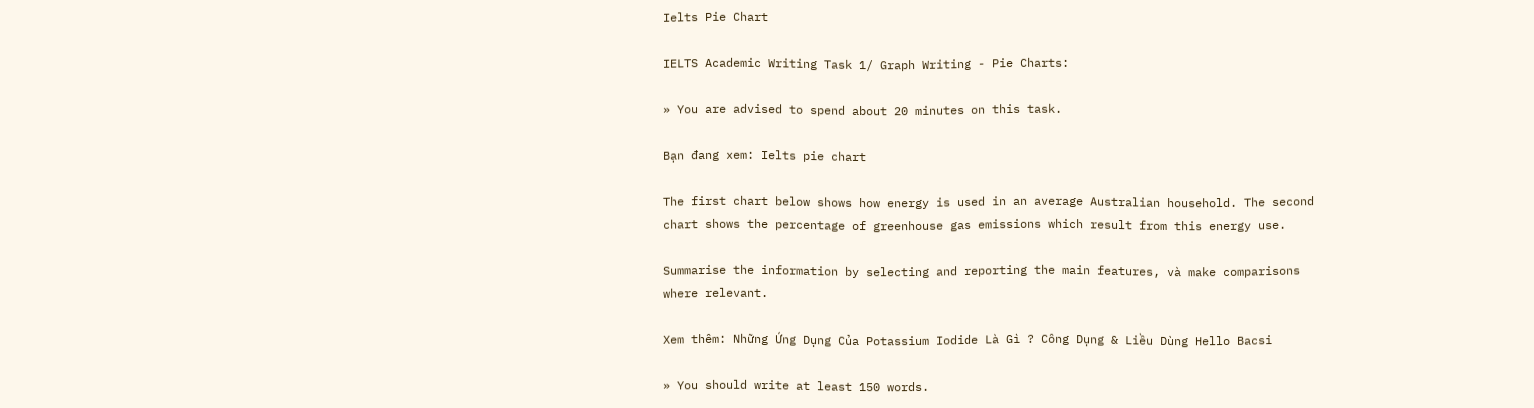Ielts Pie Chart

IELTS Academic Writing Task 1/ Graph Writing - Pie Charts:

» You are advised to spend about 20 minutes on this task.

Bạn đang xem: Ielts pie chart

The first chart below shows how energy is used in an average Australian household. The second chart shows the percentage of greenhouse gas emissions which result from this energy use.

Summarise the information by selecting and reporting the main features, và make comparisons where relevant.

Xem thêm: Những Ứng Dụng Của Potassium Iodide Là Gì ? Công Dụng & Liều Dùng Hello Bacsi

» You should write at least 150 words.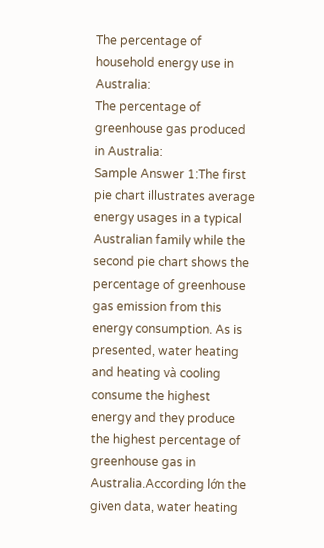The percentage of household energy use in Australia:
The percentage of greenhouse gas produced in Australia:
Sample Answer 1:The first pie chart illustrates average energy usages in a typical Australian family while the second pie chart shows the percentage of greenhouse gas emission from this energy consumption. As is presented, water heating and heating và cooling consume the highest energy and they produce the highest percentage of greenhouse gas in Australia.According lớn the given data, water heating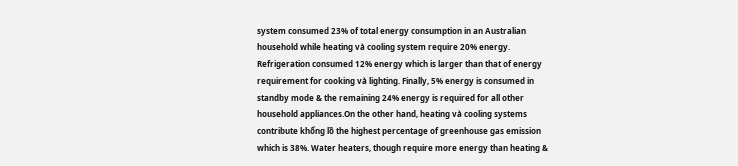system consumed 23% of total energy consumption in an Australian household while heating và cooling system require 20% energy. Refrigeration consumed 12% energy which is larger than that of energy requirement for cooking và lighting. Finally, 5% energy is consumed in standby mode & the remaining 24% energy is required for all other household appliances.On the other hand, heating và cooling systems contribute khổng lồ the highest percentage of greenhouse gas emission which is 38%. Water heaters, though require more energy than heating &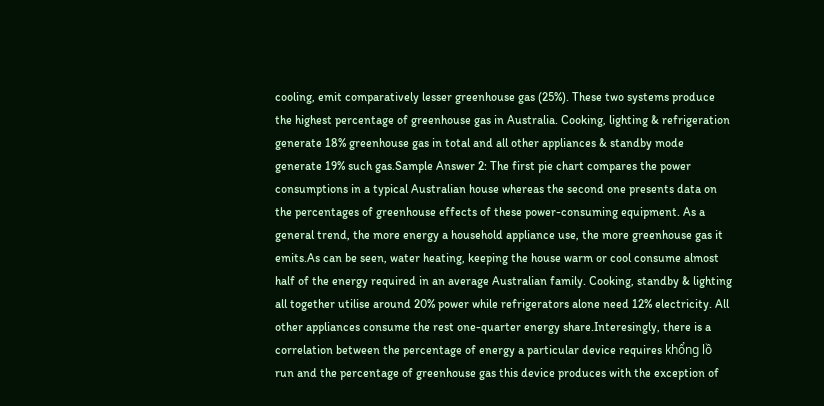cooling, emit comparatively lesser greenhouse gas (25%). These two systems produce the highest percentage of greenhouse gas in Australia. Cooking, lighting & refrigeration generate 18% greenhouse gas in total and all other appliances & standby mode generate 19% such gas.Sample Answer 2: The first pie chart compares the power consumptions in a typical Australian house whereas the second one presents data on the percentages of greenhouse effects of these power-consuming equipment. As a general trend, the more energy a household appliance use, the more greenhouse gas it emits.As can be seen, water heating, keeping the house warm or cool consume almost half of the energy required in an average Australian family. Cooking, standby & lighting all together utilise around 20% power while refrigerators alone need 12% electricity. All other appliances consume the rest one-quarter energy share.Interesingly, there is a correlation between the percentage of energy a particular device requires khổng lồ run and the percentage of greenhouse gas this device produces with the exception of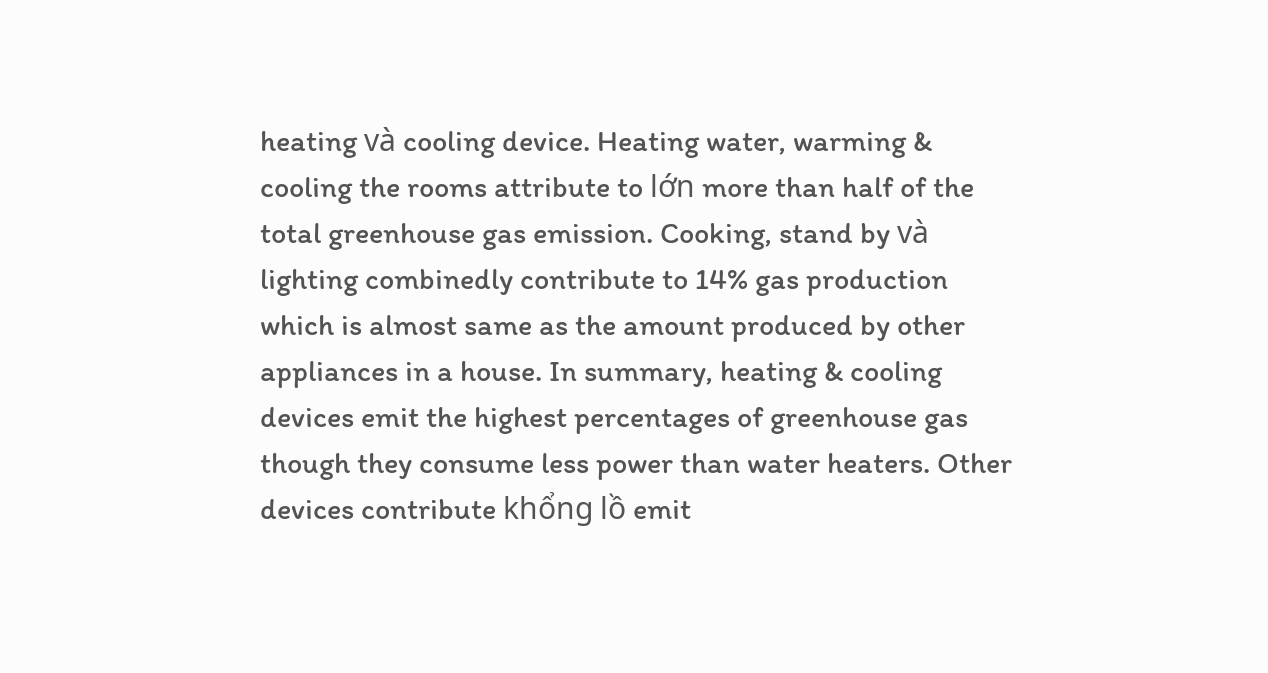heating và cooling device. Heating water, warming & cooling the rooms attribute to lớn more than half of the total greenhouse gas emission. Cooking, stand by và lighting combinedly contribute to 14% gas production which is almost same as the amount produced by other appliances in a house. In summary, heating & cooling devices emit the highest percentages of greenhouse gas though they consume less power than water heaters. Other devices contribute khổng lồ emit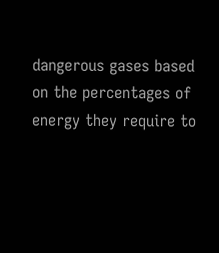dangerous gases based on the percentages of energy they require to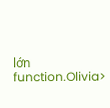lớn function.Olivia>